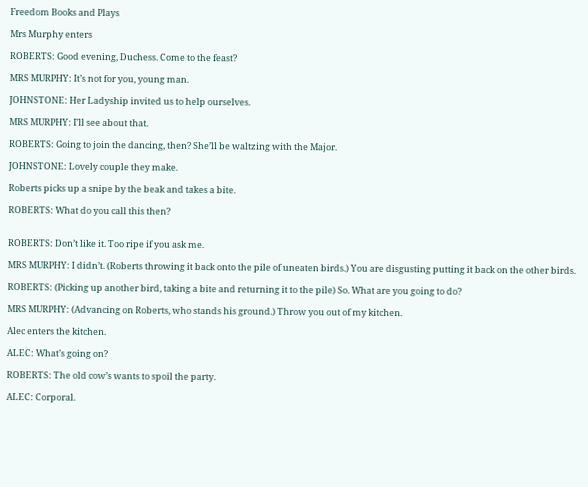Freedom Books and Plays

Mrs Murphy enters

ROBERTS: Good evening, Duchess. Come to the feast?

MRS MURPHY: It’s not for you, young man.

JOHNSTONE: Her Ladyship invited us to help ourselves.

MRS MURPHY: I’ll see about that.

ROBERTS: Going to join the dancing, then? She’ll be waltzing with the Major.

JOHNSTONE: Lovely couple they make.

Roberts picks up a snipe by the beak and takes a bite.

ROBERTS: What do you call this then?


ROBERTS: Don’t like it. Too ripe if you ask me.

MRS MURPHY: I didn’t. (Roberts throwing it back onto the pile of uneaten birds.) You are disgusting putting it back on the other birds.

ROBERTS: (Picking up another bird, taking a bite and returning it to the pile) So. What are you going to do?

MRS MURPHY: (Advancing on Roberts, who stands his ground.) Throw you out of my kitchen.

Alec enters the kitchen.

ALEC: What’s going on?

ROBERTS: The old cow’s wants to spoil the party.

ALEC: Corporal.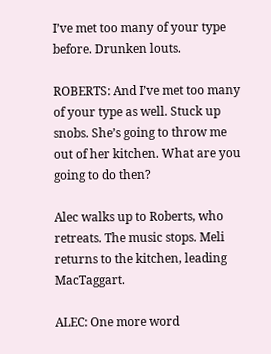I’ve met too many of your type before. Drunken louts.

ROBERTS: And I’ve met too many of your type as well. Stuck up snobs. She’s going to throw me out of her kitchen. What are you going to do then?

Alec walks up to Roberts, who retreats. The music stops. Meli returns to the kitchen, leading MacTaggart.

ALEC: One more word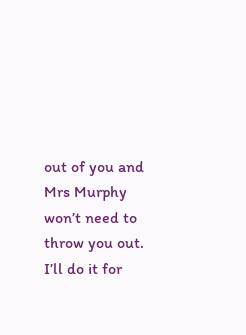out of you and Mrs Murphy won’t need to throw you out. I’ll do it for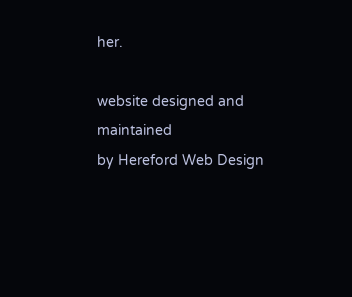her.

website designed and maintained
by Hereford Web Design